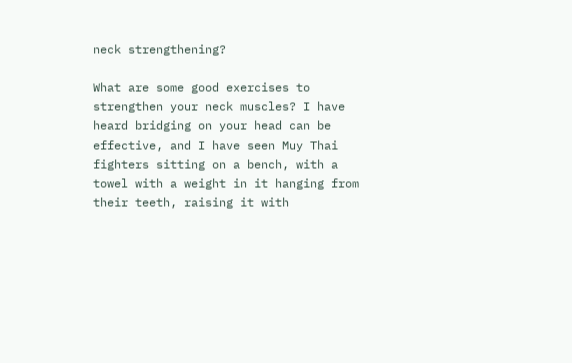neck strengthening?

What are some good exercises to strengthen your neck muscles? I have heard bridging on your head can be effective, and I have seen Muy Thai fighters sitting on a bench, with a towel with a weight in it hanging from their teeth, raising it with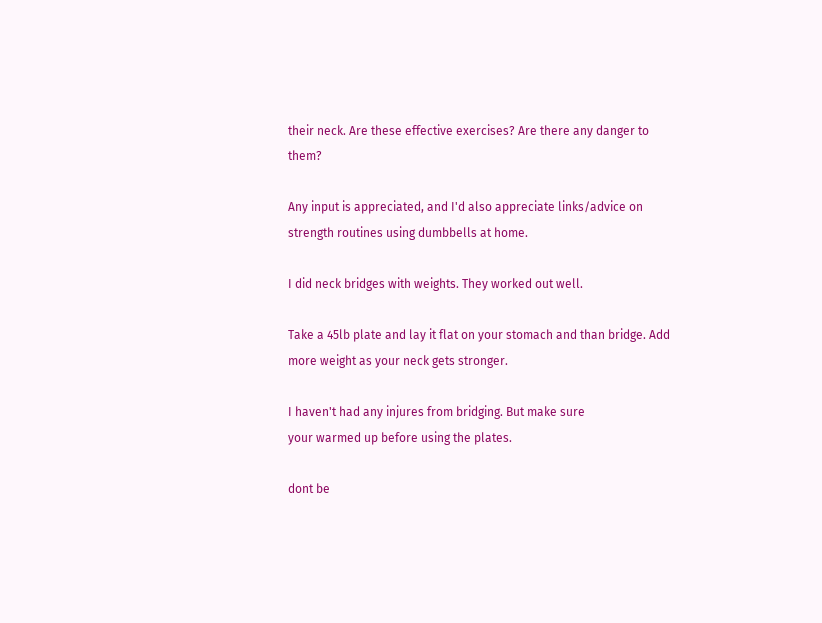their neck. Are these effective exercises? Are there any danger to them?

Any input is appreciated, and I'd also appreciate links/advice on strength routines using dumbbells at home.

I did neck bridges with weights. They worked out well.

Take a 45lb plate and lay it flat on your stomach and than bridge. Add more weight as your neck gets stronger.

I haven't had any injures from bridging. But make sure
your warmed up before using the plates.

dont be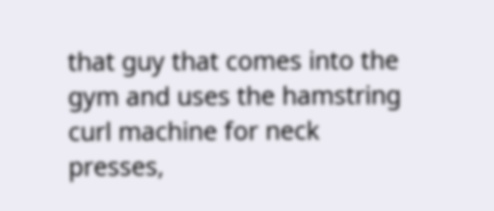that guy that comes into the gym and uses the hamstring curl machine for neck presses,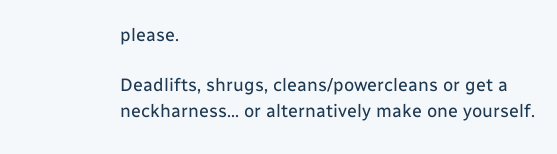please.

Deadlifts, shrugs, cleans/powercleans or get a neckharness... or alternatively make one yourself.